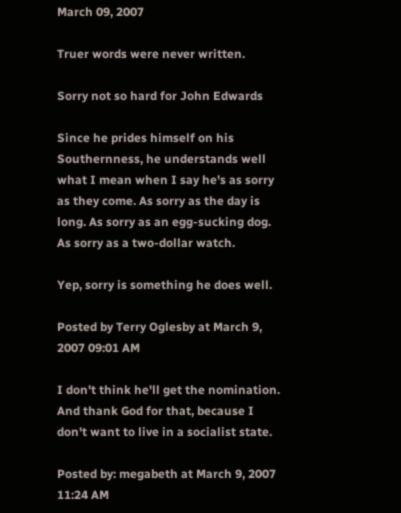March 09, 2007

Truer words were never written.

Sorry not so hard for John Edwards

Since he prides himself on his Southernness, he understands well what I mean when I say he's as sorry as they come. As sorry as the day is long. As sorry as an egg-sucking dog. As sorry as a two-dollar watch.

Yep, sorry is something he does well.

Posted by Terry Oglesby at March 9, 2007 09:01 AM

I don't think he'll get the nomination. And thank God for that, because I don't want to live in a socialist state.

Posted by: megabeth at March 9, 2007 11:24 AM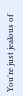You're just jealous of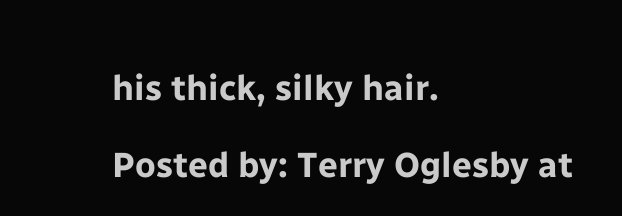his thick, silky hair.

Posted by: Terry Oglesby at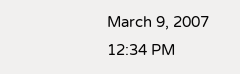March 9, 2007 12:34 PM